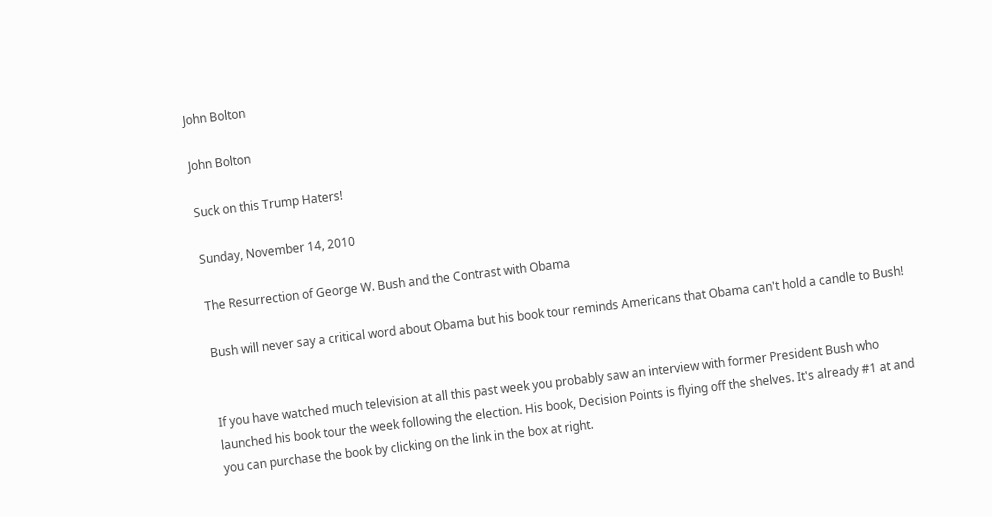John Bolton

John Bolton

Suck on this Trump Haters!

Sunday, November 14, 2010

The Resurrection of George W. Bush and the Contrast with Obama

Bush will never say a critical word about Obama but his book tour reminds Americans that Obama can't hold a candle to Bush!


If you have watched much television at all this past week you probably saw an interview with former President Bush who launched his book tour the week following the election. His book, Decision Points is flying off the shelves. It's already #1 at and you can purchase the book by clicking on the link in the box at right.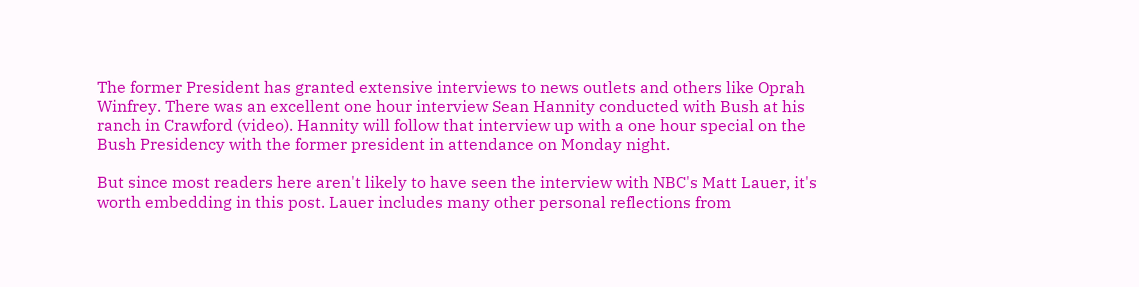The former President has granted extensive interviews to news outlets and others like Oprah Winfrey. There was an excellent one hour interview Sean Hannity conducted with Bush at his ranch in Crawford (video). Hannity will follow that interview up with a one hour special on the Bush Presidency with the former president in attendance on Monday night.

But since most readers here aren't likely to have seen the interview with NBC's Matt Lauer, it's worth embedding in this post. Lauer includes many other personal reflections from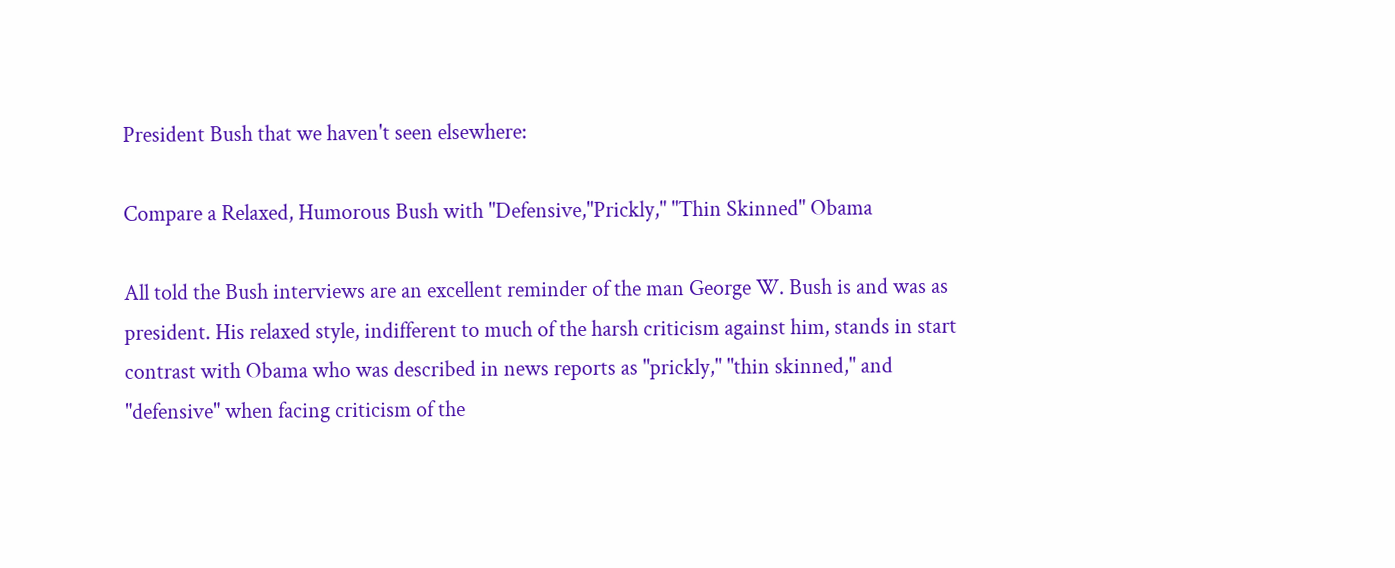President Bush that we haven't seen elsewhere:

Compare a Relaxed, Humorous Bush with "Defensive,"Prickly," "Thin Skinned" Obama

All told the Bush interviews are an excellent reminder of the man George W. Bush is and was as president. His relaxed style, indifferent to much of the harsh criticism against him, stands in start contrast with Obama who was described in news reports as "prickly," "thin skinned," and "defensive" when facing criticism of the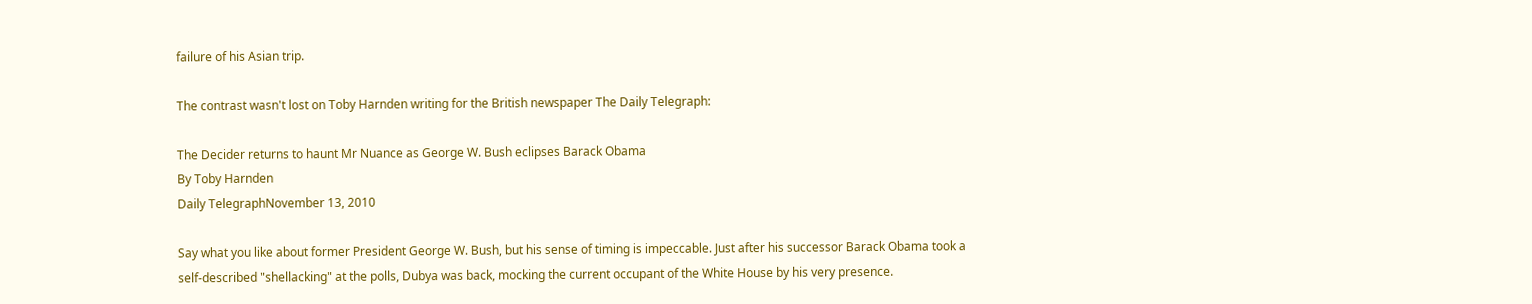failure of his Asian trip.

The contrast wasn't lost on Toby Harnden writing for the British newspaper The Daily Telegraph:

The Decider returns to haunt Mr Nuance as George W. Bush eclipses Barack Obama
By Toby Harnden
Daily TelegraphNovember 13, 2010

Say what you like about former President George W. Bush, but his sense of timing is impeccable. Just after his successor Barack Obama took a self-described "shellacking" at the polls, Dubya was back, mocking the current occupant of the White House by his very presence.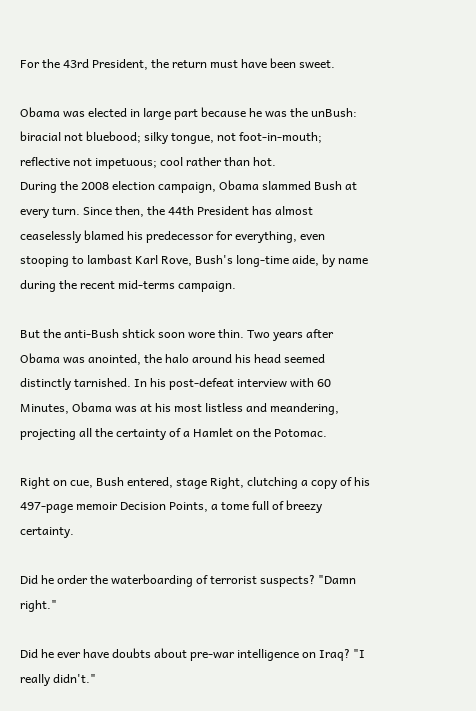For the 43rd President, the return must have been sweet.

Obama was elected in large part because he was the unBush: biracial not bluebood; silky tongue, not foot-in-mouth; reflective not impetuous; cool rather than hot.
During the 2008 election campaign, Obama slammed Bush at every turn. Since then, the 44th President has almost ceaselessly blamed his predecessor for everything, even stooping to lambast Karl Rove, Bush's long-time aide, by name during the recent mid-terms campaign.

But the anti-Bush shtick soon wore thin. Two years after Obama was anointed, the halo around his head seemed distinctly tarnished. In his post-defeat interview with 60 Minutes, Obama was at his most listless and meandering, projecting all the certainty of a Hamlet on the Potomac.

Right on cue, Bush entered, stage Right, clutching a copy of his 497-page memoir Decision Points, a tome full of breezy certainty.

Did he order the waterboarding of terrorist suspects? "Damn right."

Did he ever have doubts about pre-war intelligence on Iraq? "I really didn't."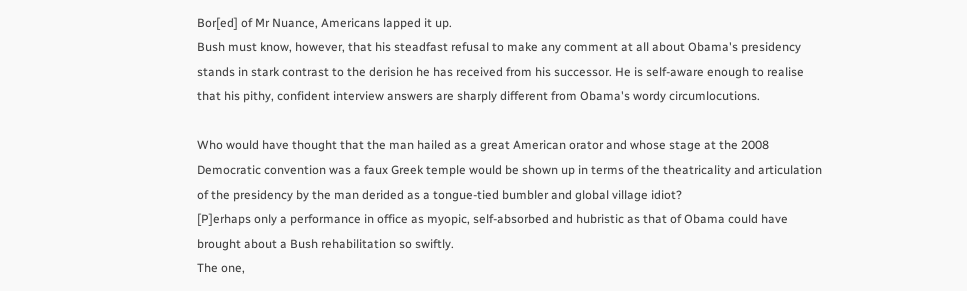Bor[ed] of Mr Nuance, Americans lapped it up.
Bush must know, however, that his steadfast refusal to make any comment at all about Obama's presidency stands in stark contrast to the derision he has received from his successor. He is self-aware enough to realise that his pithy, confident interview answers are sharply different from Obama's wordy circumlocutions.

Who would have thought that the man hailed as a great American orator and whose stage at the 2008 Democratic convention was a faux Greek temple would be shown up in terms of the theatricality and articulation of the presidency by the man derided as a tongue-tied bumbler and global village idiot?
[P]erhaps only a performance in office as myopic, self-absorbed and hubristic as that of Obama could have brought about a Bush rehabilitation so swiftly.
The one,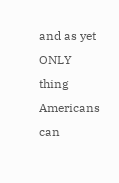and as yet ONLY thing Americans can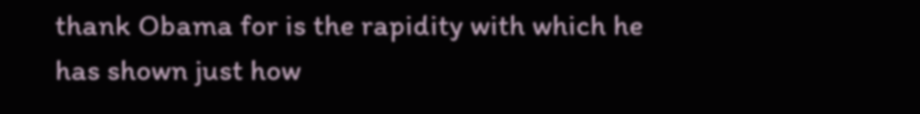thank Obama for is the rapidity with which he has shown just how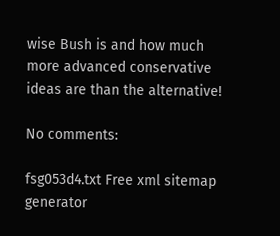wise Bush is and how much more advanced conservative ideas are than the alternative!

No comments:

fsg053d4.txt Free xml sitemap generator